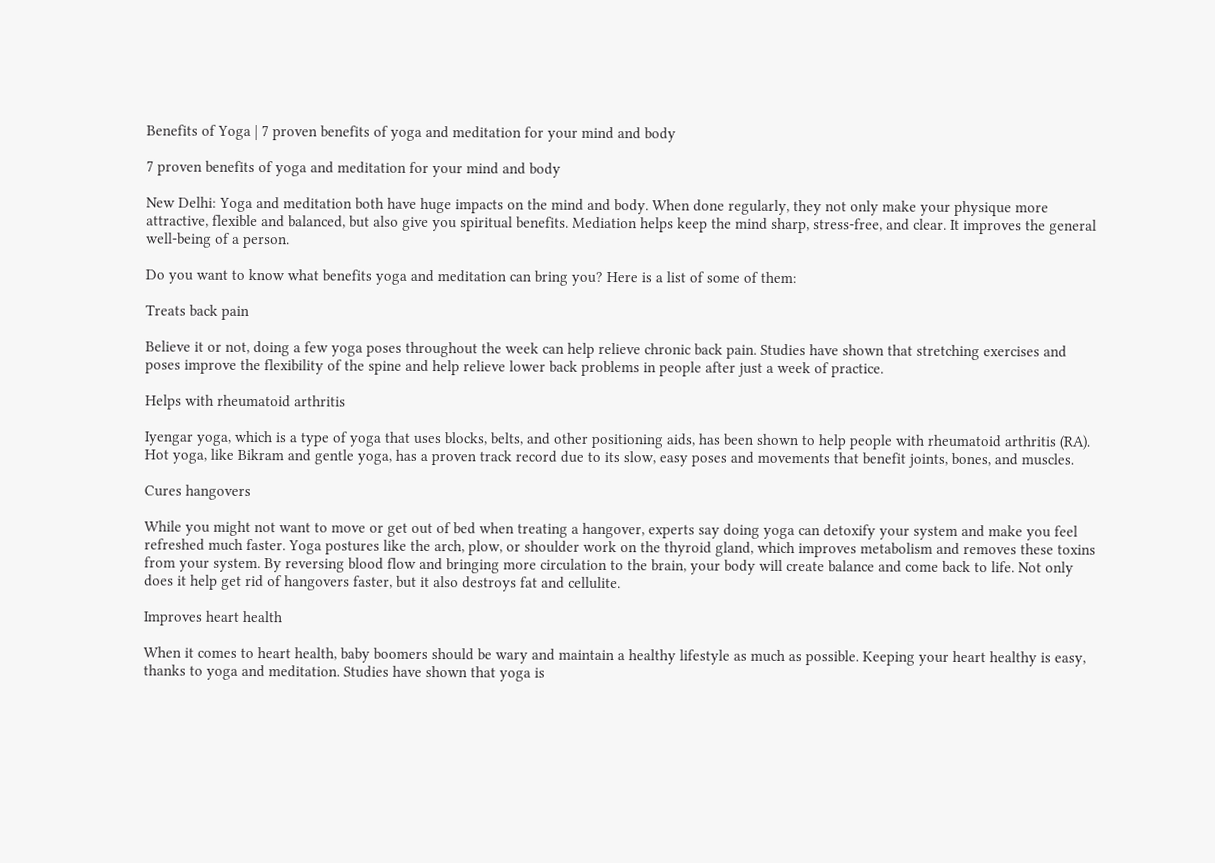Benefits of Yoga | 7 proven benefits of yoga and meditation for your mind and body

7 proven benefits of yoga and meditation for your mind and body

New Delhi: Yoga and meditation both have huge impacts on the mind and body. When done regularly, they not only make your physique more attractive, flexible and balanced, but also give you spiritual benefits. Mediation helps keep the mind sharp, stress-free, and clear. It improves the general well-being of a person.

Do you want to know what benefits yoga and meditation can bring you? Here is a list of some of them:

Treats back pain

Believe it or not, doing a few yoga poses throughout the week can help relieve chronic back pain. Studies have shown that stretching exercises and poses improve the flexibility of the spine and help relieve lower back problems in people after just a week of practice.

Helps with rheumatoid arthritis

Iyengar yoga, which is a type of yoga that uses blocks, belts, and other positioning aids, has been shown to help people with rheumatoid arthritis (RA). Hot yoga, like Bikram and gentle yoga, has a proven track record due to its slow, easy poses and movements that benefit joints, bones, and muscles.

Cures hangovers

While you might not want to move or get out of bed when treating a hangover, experts say doing yoga can detoxify your system and make you feel refreshed much faster. Yoga postures like the arch, plow, or shoulder work on the thyroid gland, which improves metabolism and removes these toxins from your system. By reversing blood flow and bringing more circulation to the brain, your body will create balance and come back to life. Not only does it help get rid of hangovers faster, but it also destroys fat and cellulite.

Improves heart health

When it comes to heart health, baby boomers should be wary and maintain a healthy lifestyle as much as possible. Keeping your heart healthy is easy, thanks to yoga and meditation. Studies have shown that yoga is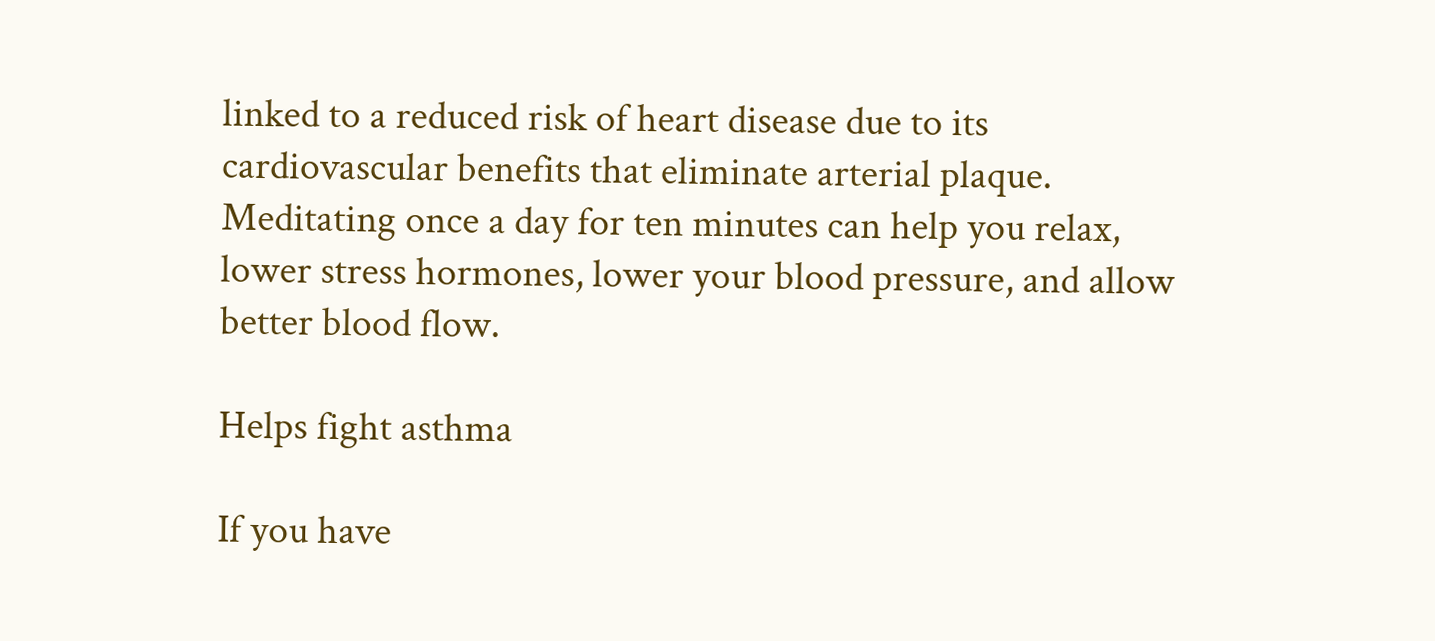linked to a reduced risk of heart disease due to its cardiovascular benefits that eliminate arterial plaque. Meditating once a day for ten minutes can help you relax, lower stress hormones, lower your blood pressure, and allow better blood flow.

Helps fight asthma

If you have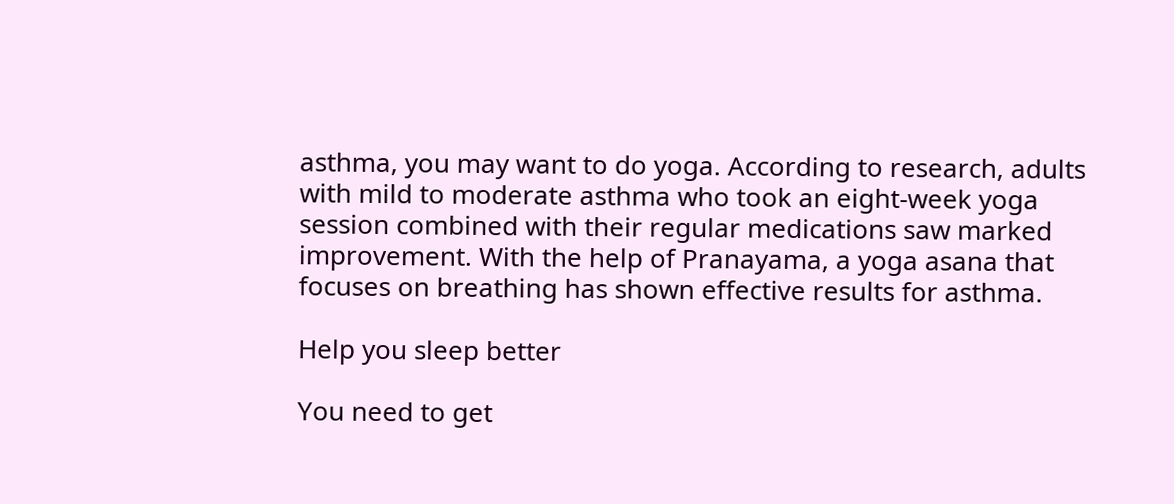asthma, you may want to do yoga. According to research, adults with mild to moderate asthma who took an eight-week yoga session combined with their regular medications saw marked improvement. With the help of Pranayama, a yoga asana that focuses on breathing has shown effective results for asthma.

Help you sleep better

You need to get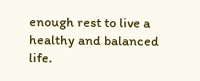enough rest to live a healthy and balanced life.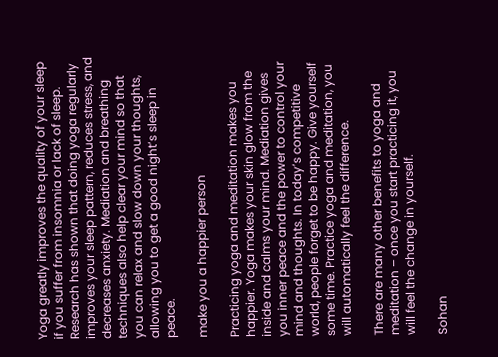Yoga greatly improves the quality of your sleep if you suffer from insomnia or lack of sleep. Research has shown that doing yoga regularly improves your sleep pattern, reduces stress, and decreases anxiety. Mediation and breathing techniques also help clear your mind so that you can relax and slow down your thoughts, allowing you to get a good night’s sleep in peace.

make you a happier person

Practicing yoga and meditation makes you happier. Yoga makes your skin glow from the inside and calms your mind. Mediation gives you inner peace and the power to control your mind and thoughts. In today’s competitive world, people forget to be happy. Give yourself some time. Practice yoga and meditation, you will automatically feel the difference.

There are many other benefits to yoga and meditation – once you start practicing it, you will feel the change in yourself.

Sohan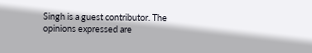Singh is a guest contributor. The opinions expressed are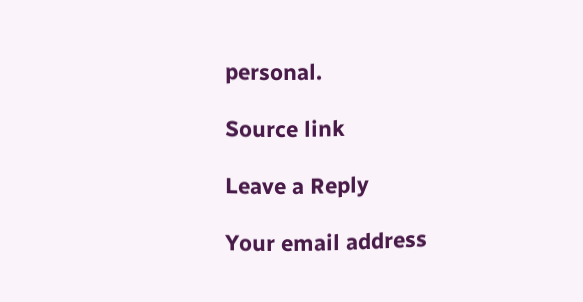personal.

Source link

Leave a Reply

Your email address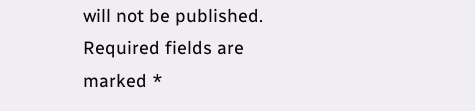will not be published. Required fields are marked *